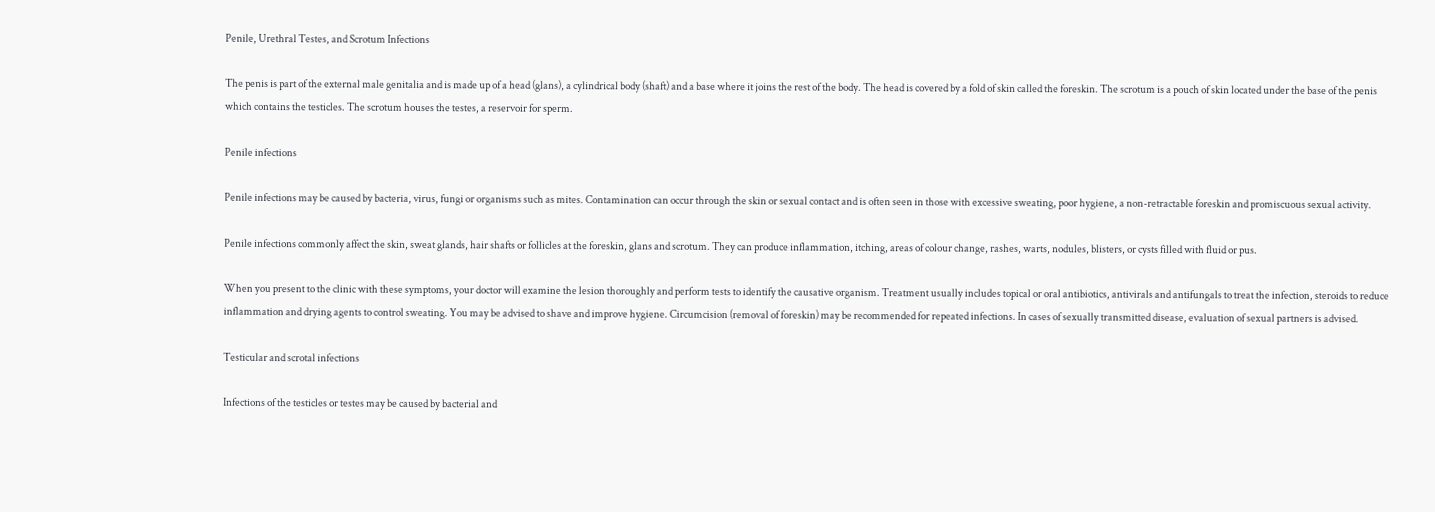Penile, Urethral Testes, and Scrotum Infections

The penis is part of the external male genitalia and is made up of a head (glans), a cylindrical body (shaft) and a base where it joins the rest of the body. The head is covered by a fold of skin called the foreskin. The scrotum is a pouch of skin located under the base of the penis which contains the testicles. The scrotum houses the testes, a reservoir for sperm.

Penile infections

Penile infections may be caused by bacteria, virus, fungi or organisms such as mites. Contamination can occur through the skin or sexual contact and is often seen in those with excessive sweating, poor hygiene, a non-retractable foreskin and promiscuous sexual activity.

Penile infections commonly affect the skin, sweat glands, hair shafts or follicles at the foreskin, glans and scrotum. They can produce inflammation, itching, areas of colour change, rashes, warts, nodules, blisters, or cysts filled with fluid or pus.

When you present to the clinic with these symptoms, your doctor will examine the lesion thoroughly and perform tests to identify the causative organism. Treatment usually includes topical or oral antibiotics, antivirals and antifungals to treat the infection, steroids to reduce inflammation and drying agents to control sweating. You may be advised to shave and improve hygiene. Circumcision (removal of foreskin) may be recommended for repeated infections. In cases of sexually transmitted disease, evaluation of sexual partners is advised.

Testicular and scrotal infections

Infections of the testicles or testes may be caused by bacterial and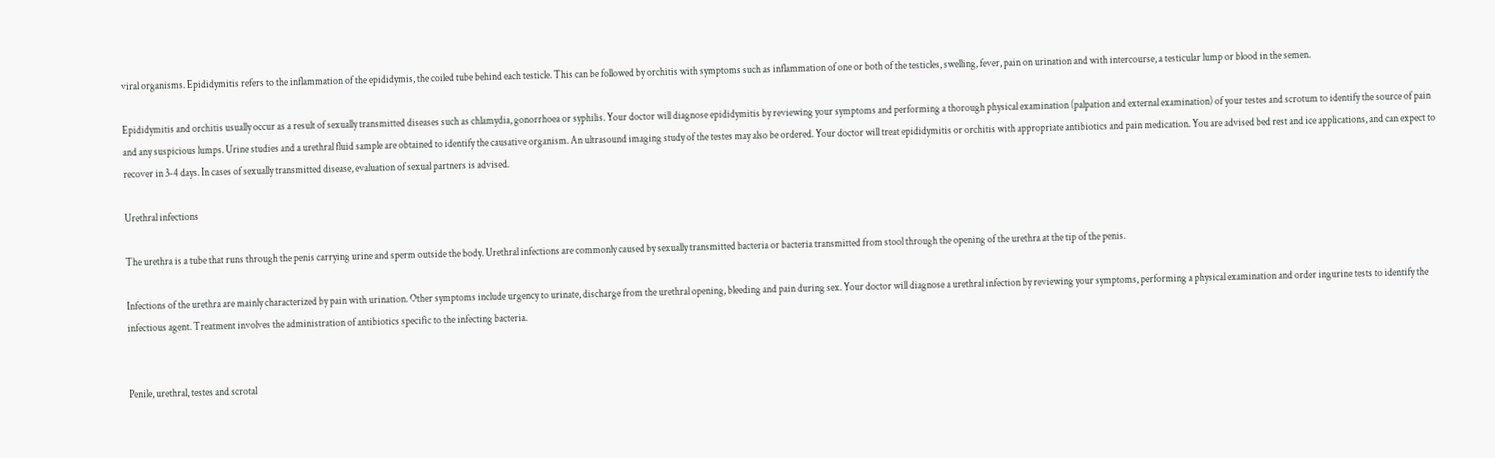viral organisms. Epididymitis refers to the inflammation of the epididymis, the coiled tube behind each testicle. This can be followed by orchitis with symptoms such as inflammation of one or both of the testicles, swelling, fever, pain on urination and with intercourse, a testicular lump or blood in the semen.

Epididymitis and orchitis usually occur as a result of sexually transmitted diseases such as chlamydia, gonorrhoea or syphilis. Your doctor will diagnose epididymitis by reviewing your symptoms and performing a thorough physical examination (palpation and external examination) of your testes and scrotum to identify the source of pain and any suspicious lumps. Urine studies and a urethral fluid sample are obtained to identify the causative organism. An ultrasound imaging study of the testes may also be ordered. Your doctor will treat epididymitis or orchitis with appropriate antibiotics and pain medication. You are advised bed rest and ice applications, and can expect to recover in 3-4 days. In cases of sexually transmitted disease, evaluation of sexual partners is advised.

Urethral infections

The urethra is a tube that runs through the penis carrying urine and sperm outside the body. Urethral infections are commonly caused by sexually transmitted bacteria or bacteria transmitted from stool through the opening of the urethra at the tip of the penis.

Infections of the urethra are mainly characterized by pain with urination. Other symptoms include urgency to urinate, discharge from the urethral opening, bleeding and pain during sex. Your doctor will diagnose a urethral infection by reviewing your symptoms, performing a physical examination and order ingurine tests to identify the infectious agent. Treatment involves the administration of antibiotics specific to the infecting bacteria.


Penile, urethral, testes and scrotal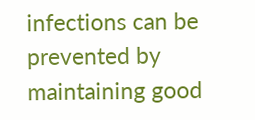infections can be prevented by maintaining good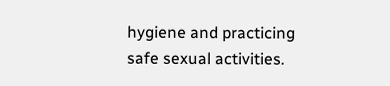hygiene and practicing safe sexual activities.